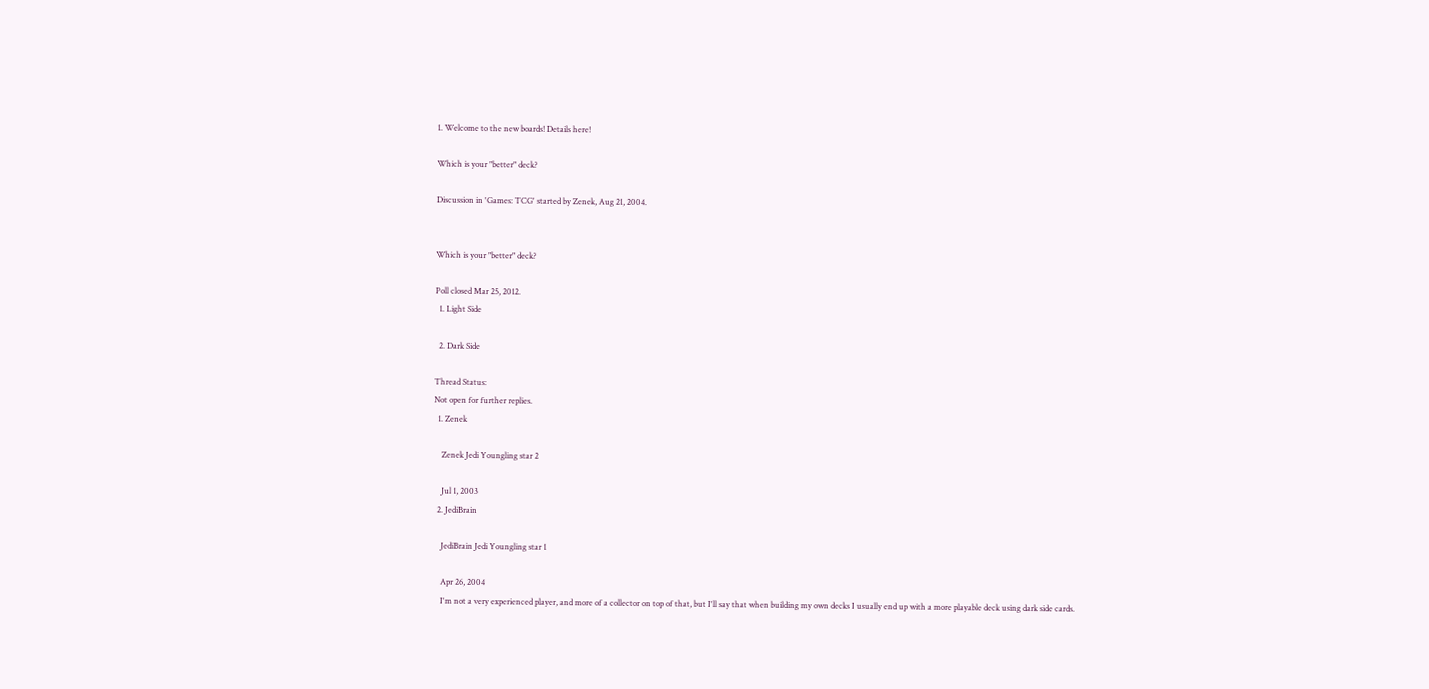1. Welcome to the new boards! Details here!

Which is your "better" deck?

Discussion in 'Games: TCG' started by Zenek, Aug 21, 2004.


Which is your "better" deck?

Poll closed Mar 25, 2012.
  1. Light Side

  2. Dark Side

Thread Status:
Not open for further replies.
  1. Zenek

    Zenek Jedi Youngling star 2

    Jul 1, 2003
  2. JediBrain

    JediBrain Jedi Youngling star 1

    Apr 26, 2004
    I'm not a very experienced player, and more of a collector on top of that, but I'll say that when building my own decks I usually end up with a more playable deck using dark side cards.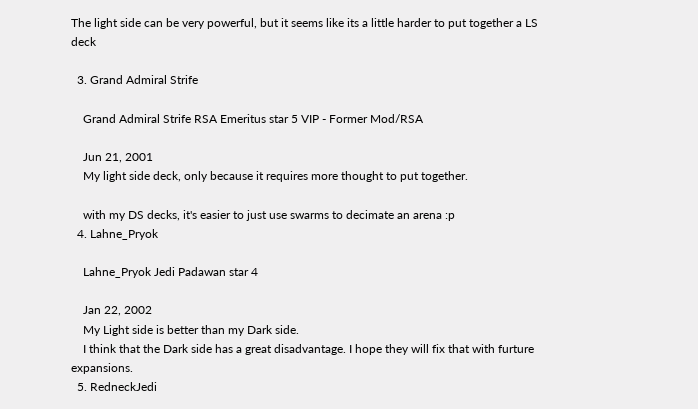The light side can be very powerful, but it seems like its a little harder to put together a LS deck

  3. Grand Admiral Strife

    Grand Admiral Strife RSA Emeritus star 5 VIP - Former Mod/RSA

    Jun 21, 2001
    My light side deck, only because it requires more thought to put together.

    with my DS decks, it's easier to just use swarms to decimate an arena :p
  4. Lahne_Pryok

    Lahne_Pryok Jedi Padawan star 4

    Jan 22, 2002
    My Light side is better than my Dark side.
    I think that the Dark side has a great disadvantage. I hope they will fix that with furture expansions.
  5. RedneckJedi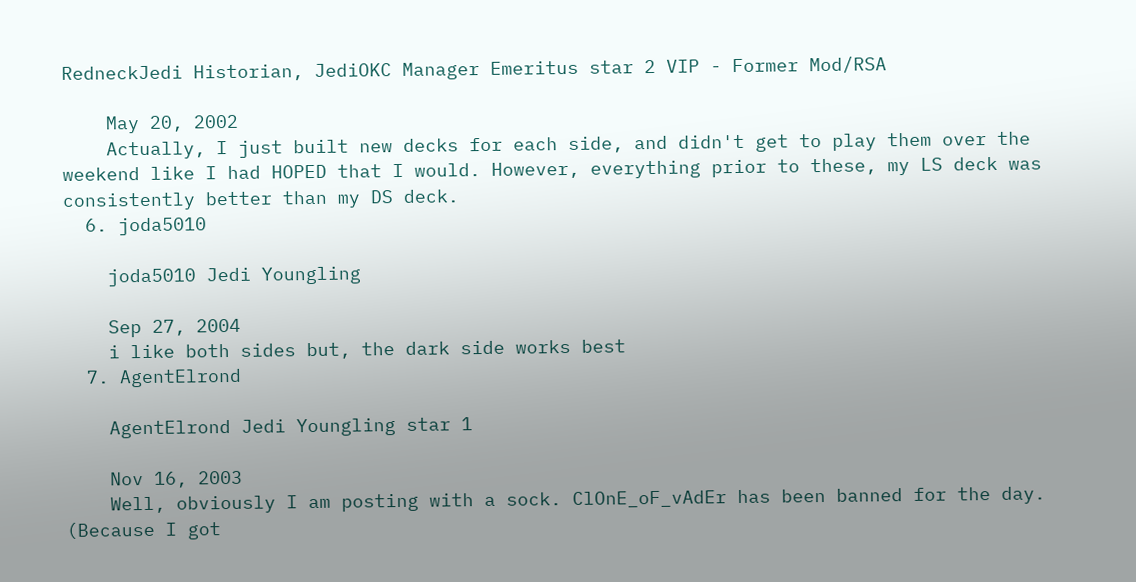RedneckJedi Historian, JediOKC Manager Emeritus star 2 VIP - Former Mod/RSA

    May 20, 2002
    Actually, I just built new decks for each side, and didn't get to play them over the weekend like I had HOPED that I would. However, everything prior to these, my LS deck was consistently better than my DS deck.
  6. joda5010

    joda5010 Jedi Youngling

    Sep 27, 2004
    i like both sides but, the dark side works best
  7. AgentElrond

    AgentElrond Jedi Youngling star 1

    Nov 16, 2003
    Well, obviously I am posting with a sock. ClOnE_oF_vAdEr has been banned for the day. (Because I got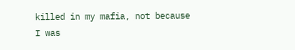killed in my mafia, not because I was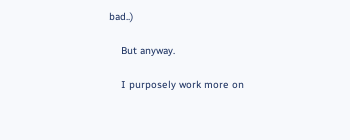bad..)

    But anyway.

    I purposely work more on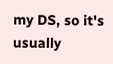my DS, so it's usually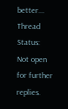better...
Thread Status:
Not open for further replies.